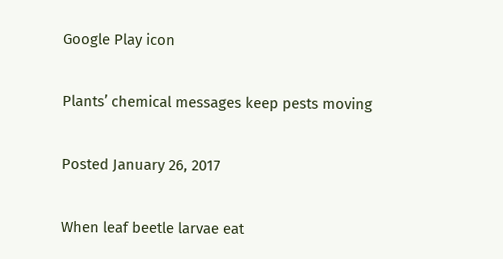Google Play icon

Plants’ chemical messages keep pests moving

Posted January 26, 2017

When leaf beetle larvae eat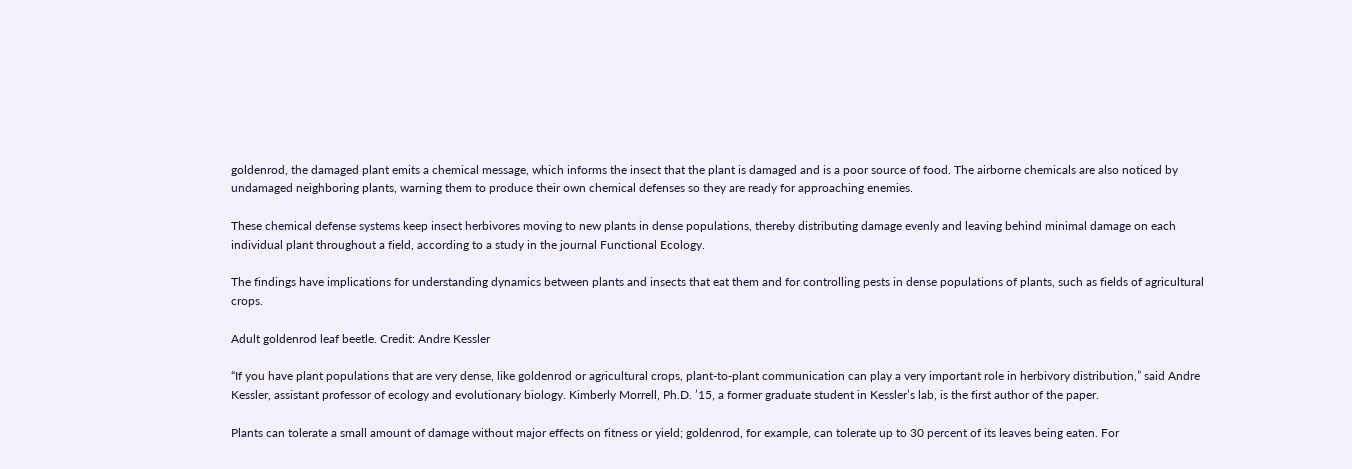goldenrod, the damaged plant emits a chemical message, which informs the insect that the plant is damaged and is a poor source of food. The airborne chemicals are also noticed by undamaged neighboring plants, warning them to produce their own chemical defenses so they are ready for approaching enemies.

These chemical defense systems keep insect herbivores moving to new plants in dense populations, thereby distributing damage evenly and leaving behind minimal damage on each individual plant throughout a field, according to a study in the journal Functional Ecology.

The findings have implications for understanding dynamics between plants and insects that eat them and for controlling pests in dense populations of plants, such as fields of agricultural crops.

Adult goldenrod leaf beetle. Credit: Andre Kessler

“If you have plant populations that are very dense, like goldenrod or agricultural crops, plant-to-plant communication can play a very important role in herbivory distribution,” said Andre Kessler, assistant professor of ecology and evolutionary biology. Kimberly Morrell, Ph.D. ’15, a former graduate student in Kessler’s lab, is the first author of the paper.

Plants can tolerate a small amount of damage without major effects on fitness or yield; goldenrod, for example, can tolerate up to 30 percent of its leaves being eaten. For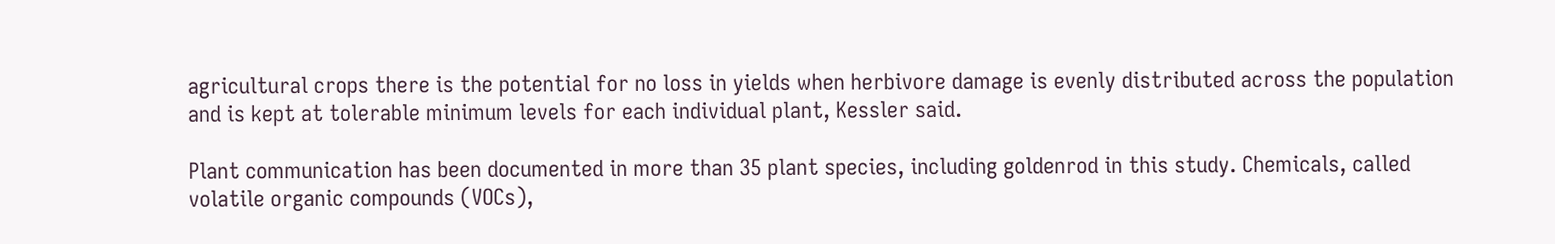agricultural crops there is the potential for no loss in yields when herbivore damage is evenly distributed across the population and is kept at tolerable minimum levels for each individual plant, Kessler said.

Plant communication has been documented in more than 35 plant species, including goldenrod in this study. Chemicals, called volatile organic compounds (VOCs),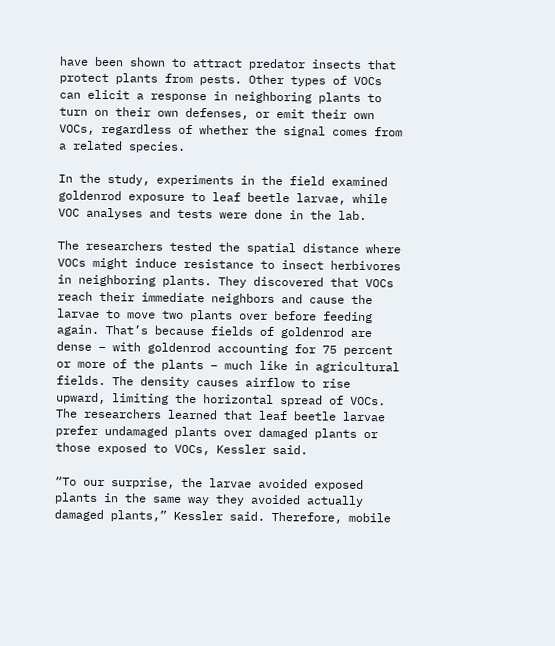have been shown to attract predator insects that protect plants from pests. Other types of VOCs can elicit a response in neighboring plants to turn on their own defenses, or emit their own VOCs, regardless of whether the signal comes from a related species.

In the study, experiments in the field examined goldenrod exposure to leaf beetle larvae, while VOC analyses and tests were done in the lab.

The researchers tested the spatial distance where VOCs might induce resistance to insect herbivores in neighboring plants. They discovered that VOCs reach their immediate neighbors and cause the larvae to move two plants over before feeding again. That’s because fields of goldenrod are dense – with goldenrod accounting for 75 percent or more of the plants – much like in agricultural fields. The density causes airflow to rise upward, limiting the horizontal spread of VOCs. The researchers learned that leaf beetle larvae prefer undamaged plants over damaged plants or those exposed to VOCs, Kessler said.

“To our surprise, the larvae avoided exposed plants in the same way they avoided actually damaged plants,” Kessler said. Therefore, mobile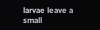larvae leave a small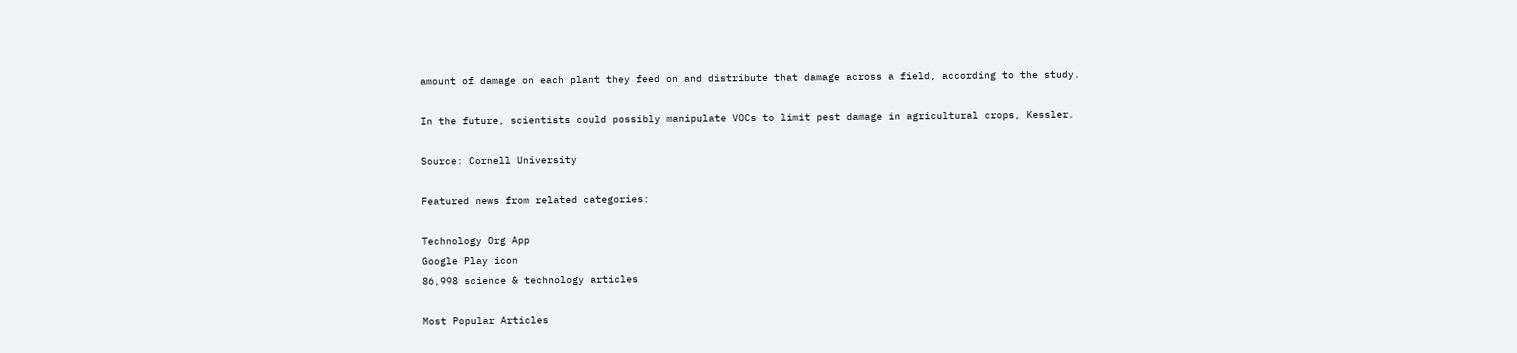amount of damage on each plant they feed on and distribute that damage across a field, according to the study.

In the future, scientists could possibly manipulate VOCs to limit pest damage in agricultural crops, Kessler.

Source: Cornell University

Featured news from related categories:

Technology Org App
Google Play icon
86,998 science & technology articles

Most Popular Articles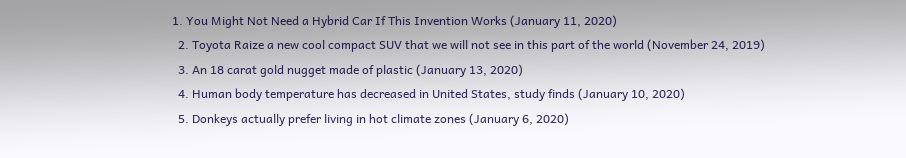1. You Might Not Need a Hybrid Car If This Invention Works (January 11, 2020)
  2. Toyota Raize a new cool compact SUV that we will not see in this part of the world (November 24, 2019)
  3. An 18 carat gold nugget made of plastic (January 13, 2020)
  4. Human body temperature has decreased in United States, study finds (January 10, 2020)
  5. Donkeys actually prefer living in hot climate zones (January 6, 2020)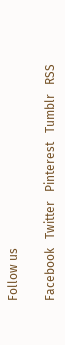Follow us

Facebook   Twitter   Pinterest   Tumblr   RSS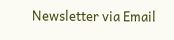Newsletter via Email